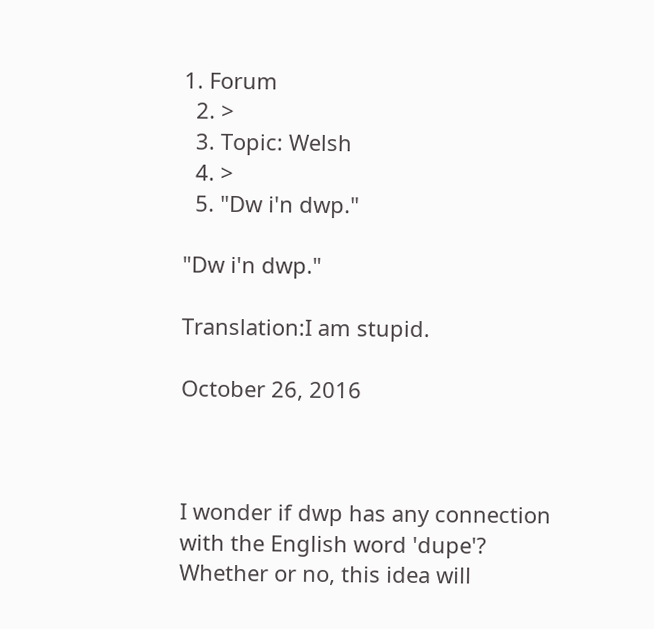1. Forum
  2. >
  3. Topic: Welsh
  4. >
  5. "Dw i'n dwp."

"Dw i'n dwp."

Translation:I am stupid.

October 26, 2016



I wonder if dwp has any connection with the English word 'dupe'? Whether or no, this idea will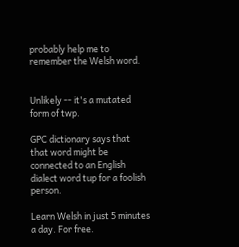probably help me to remember the Welsh word.


Unlikely -- it's a mutated form of twp.

GPC dictionary says that that word might be connected to an English dialect word tup for a foolish person.

Learn Welsh in just 5 minutes a day. For free.